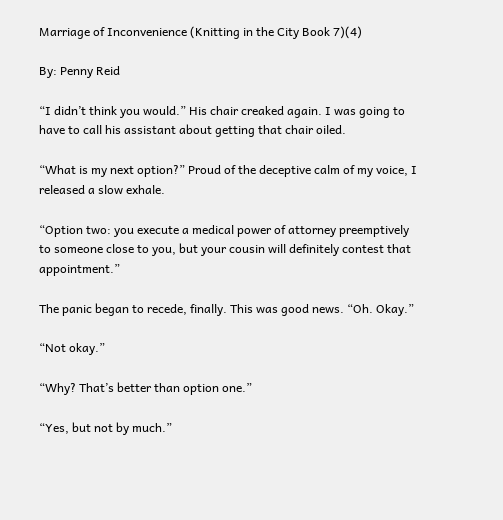Marriage of Inconvenience (Knitting in the City Book 7)(4)

By: Penny Reid

“I didn’t think you would.” His chair creaked again. I was going to have to call his assistant about getting that chair oiled.

“What is my next option?” Proud of the deceptive calm of my voice, I released a slow exhale.

“Option two: you execute a medical power of attorney preemptively to someone close to you, but your cousin will definitely contest that appointment.”

The panic began to recede, finally. This was good news. “Oh. Okay.”

“Not okay.”

“Why? That’s better than option one.”

“Yes, but not by much.”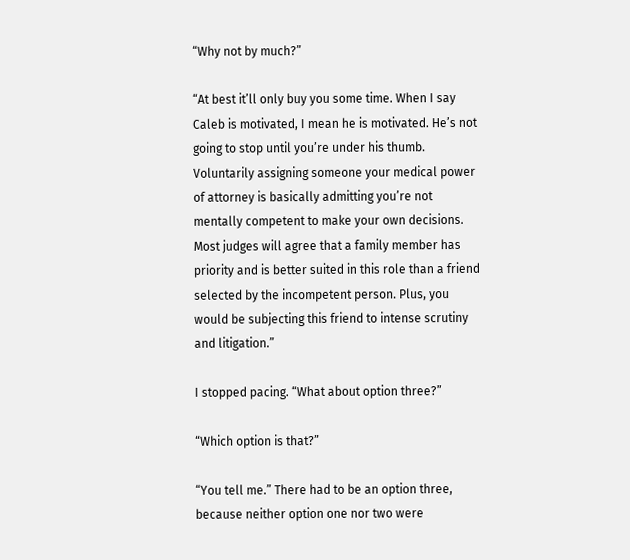“Why not by much?”

“At best it’ll only buy you some time. When I say Caleb is motivated, I mean he is motivated. He’s not going to stop until you’re under his thumb. Voluntarily assigning someone your medical power of attorney is basically admitting you’re not mentally competent to make your own decisions. Most judges will agree that a family member has priority and is better suited in this role than a friend selected by the incompetent person. Plus, you would be subjecting this friend to intense scrutiny and litigation.”

I stopped pacing. “What about option three?”

“Which option is that?”

“You tell me.” There had to be an option three, because neither option one nor two were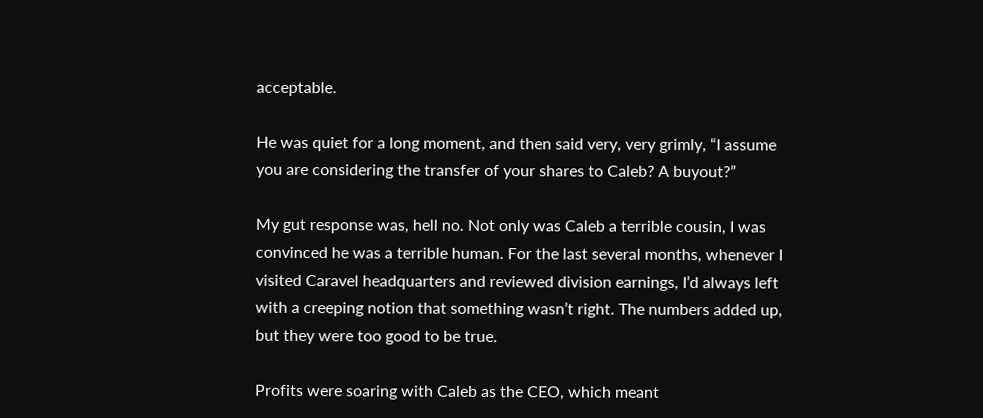acceptable.

He was quiet for a long moment, and then said very, very grimly, “I assume you are considering the transfer of your shares to Caleb? A buyout?”

My gut response was, hell no. Not only was Caleb a terrible cousin, I was convinced he was a terrible human. For the last several months, whenever I visited Caravel headquarters and reviewed division earnings, I’d always left with a creeping notion that something wasn’t right. The numbers added up, but they were too good to be true.

Profits were soaring with Caleb as the CEO, which meant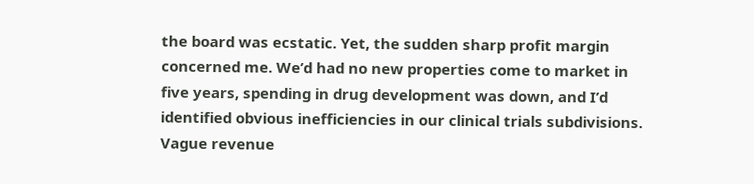the board was ecstatic. Yet, the sudden sharp profit margin concerned me. We’d had no new properties come to market in five years, spending in drug development was down, and I’d identified obvious inefficiencies in our clinical trials subdivisions. Vague revenue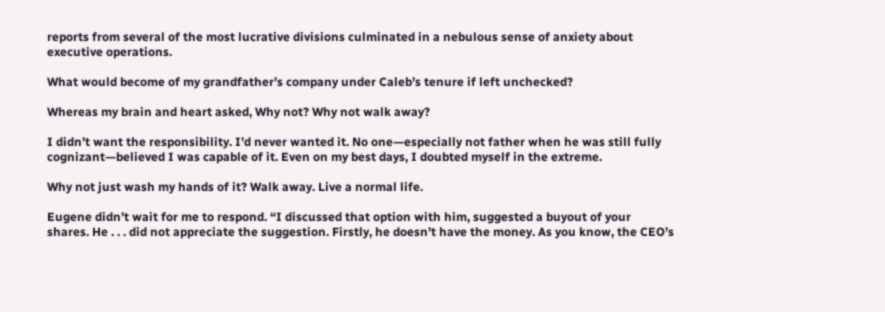reports from several of the most lucrative divisions culminated in a nebulous sense of anxiety about executive operations.

What would become of my grandfather’s company under Caleb’s tenure if left unchecked?

Whereas my brain and heart asked, Why not? Why not walk away?

I didn’t want the responsibility. I’d never wanted it. No one—especially not father when he was still fully cognizant—believed I was capable of it. Even on my best days, I doubted myself in the extreme.

Why not just wash my hands of it? Walk away. Live a normal life.

Eugene didn’t wait for me to respond. “I discussed that option with him, suggested a buyout of your shares. He . . . did not appreciate the suggestion. Firstly, he doesn’t have the money. As you know, the CEO’s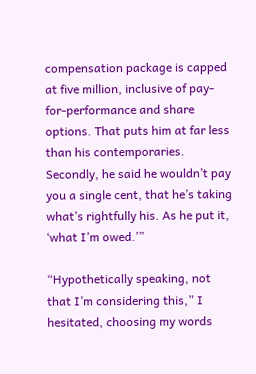compensation package is capped at five million, inclusive of pay-for-performance and share options. That puts him at far less than his contemporaries. Secondly, he said he wouldn’t pay you a single cent, that he’s taking what’s rightfully his. As he put it, ‘what I’m owed.’”

“Hypothetically speaking, not that I’m considering this,” I hesitated, choosing my words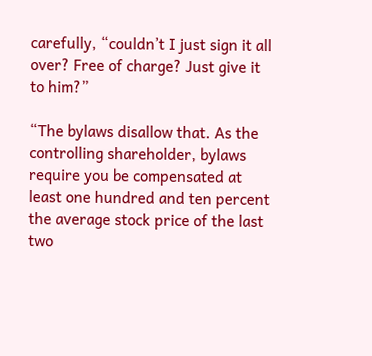carefully, “couldn’t I just sign it all over? Free of charge? Just give it to him?”

“The bylaws disallow that. As the controlling shareholder, bylaws require you be compensated at least one hundred and ten percent the average stock price of the last two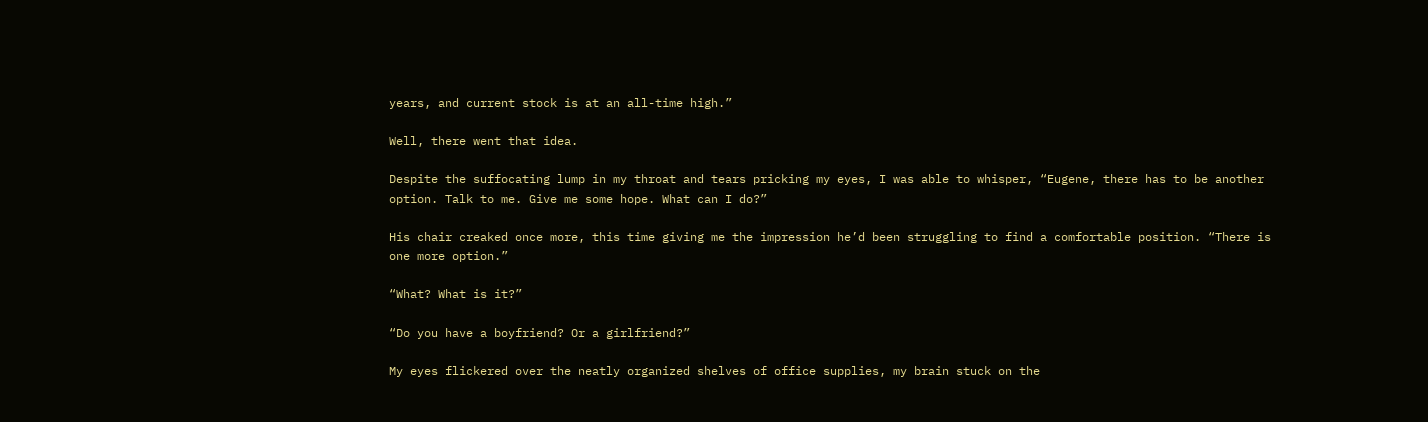years, and current stock is at an all-time high.”

Well, there went that idea.

Despite the suffocating lump in my throat and tears pricking my eyes, I was able to whisper, “Eugene, there has to be another option. Talk to me. Give me some hope. What can I do?”

His chair creaked once more, this time giving me the impression he’d been struggling to find a comfortable position. “There is one more option.”

“What? What is it?”

“Do you have a boyfriend? Or a girlfriend?”

My eyes flickered over the neatly organized shelves of office supplies, my brain stuck on the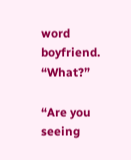word boyfriend. “What?”

“Are you seeing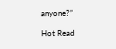anyone?”

Hot Read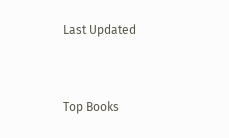Last Updated


Top Books